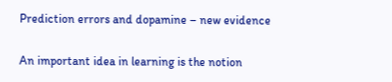Prediction errors and dopamine – new evidence

An important idea in learning is the notion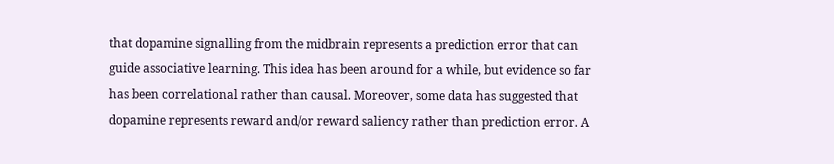that dopamine signalling from the midbrain represents a prediction error that can guide associative learning. This idea has been around for a while, but evidence so far has been correlational rather than causal. Moreover, some data has suggested that dopamine represents reward and/or reward saliency rather than prediction error. A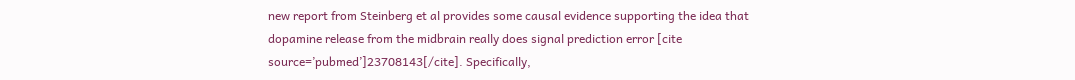new report from Steinberg et al provides some causal evidence supporting the idea that dopamine release from the midbrain really does signal prediction error [cite source=’pubmed’]23708143[/cite]. Specifically,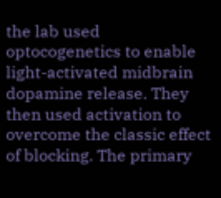the lab used optocogenetics to enable light-activated midbrain dopamine release. They then used activation to overcome the classic effect of blocking. The primary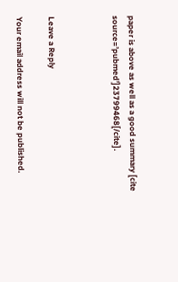paper is above as well as a good summary [cite source=’pubmed’]23799468[/cite].



Leave a Reply

Your email address will not be published.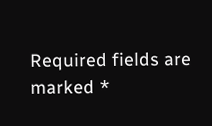Required fields are marked *